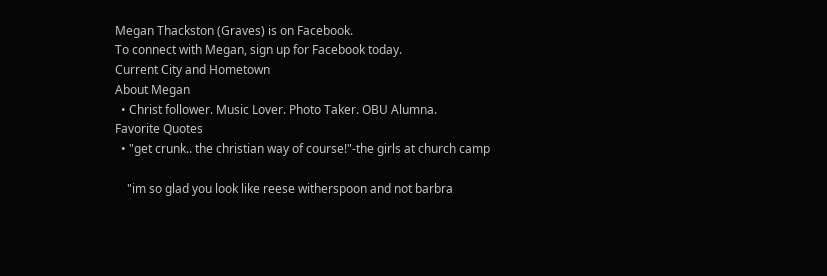Megan Thackston (Graves) is on Facebook.
To connect with Megan, sign up for Facebook today.
Current City and Hometown
About Megan
  • Christ follower. Music Lover. Photo Taker. OBU Alumna.
Favorite Quotes
  • "get crunk.. the christian way of course!"-the girls at church camp

    "im so glad you look like reese witherspoon and not barbra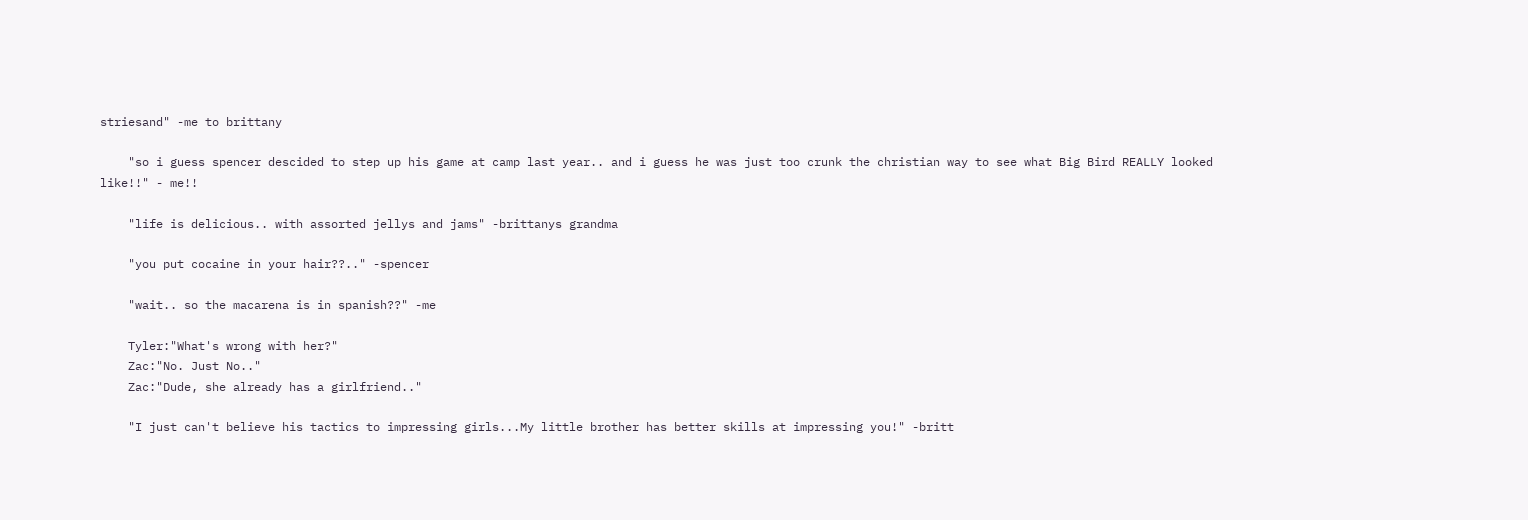striesand" -me to brittany

    "so i guess spencer descided to step up his game at camp last year.. and i guess he was just too crunk the christian way to see what Big Bird REALLY looked like!!" - me!!

    "life is delicious.. with assorted jellys and jams" -brittanys grandma

    "you put cocaine in your hair??.." -spencer

    "wait.. so the macarena is in spanish??" -me

    Tyler:"What's wrong with her?"
    Zac:"No. Just No.."
    Zac:"Dude, she already has a girlfriend.."

    "I just can't believe his tactics to impressing girls...My little brother has better skills at impressing you!" -britt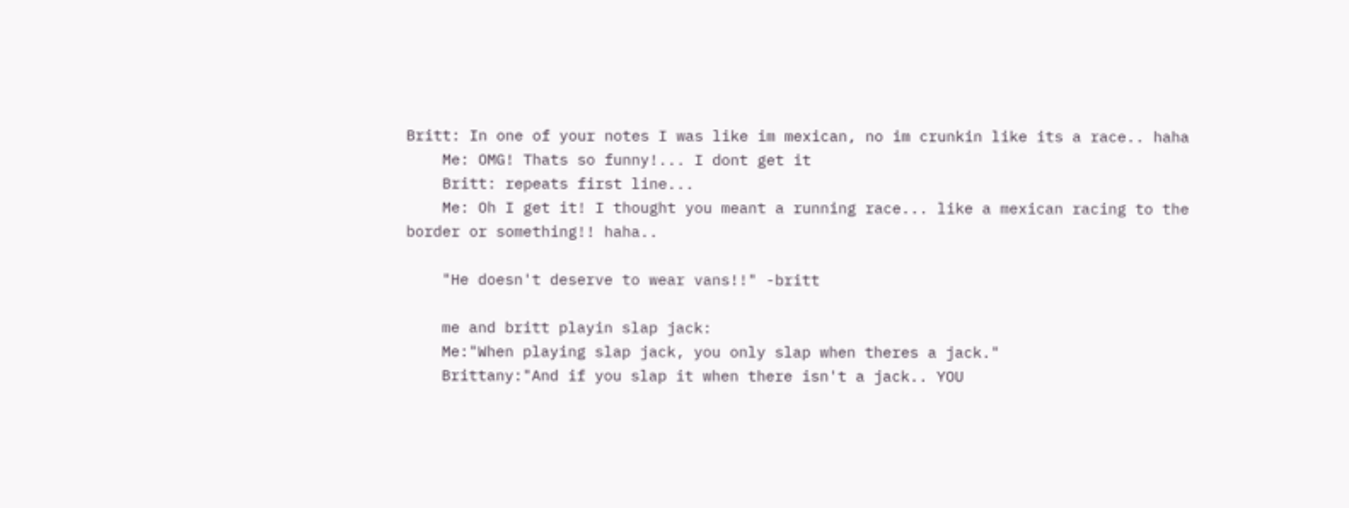Britt: In one of your notes I was like im mexican, no im crunkin like its a race.. haha
    Me: OMG! Thats so funny!... I dont get it
    Britt: repeats first line...
    Me: Oh I get it! I thought you meant a running race... like a mexican racing to the border or something!! haha..

    "He doesn't deserve to wear vans!!" -britt

    me and britt playin slap jack:
    Me:"When playing slap jack, you only slap when theres a jack."
    Brittany:"And if you slap it when there isn't a jack.. YOU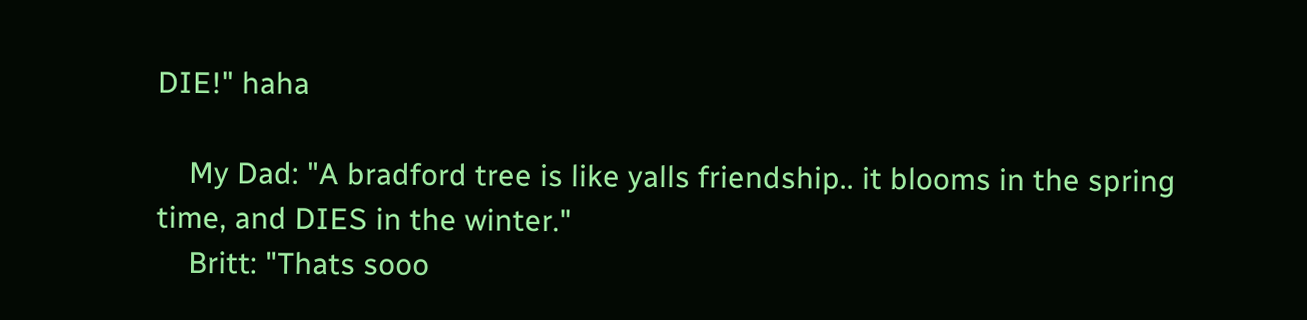DIE!" haha

    My Dad: "A bradford tree is like yalls friendship.. it blooms in the spring time, and DIES in the winter."
    Britt: "Thats sooo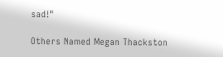sad!"

Others Named Megan Thackston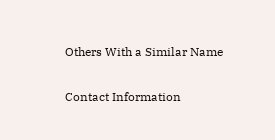Others With a Similar Name

Contact Information